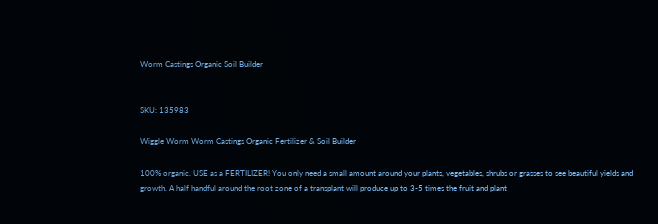Worm Castings Organic Soil Builder


SKU: 135983

Wiggle Worm Worm Castings Organic Fertilizer & Soil Builder

100% organic. USE as a FERTILIZER! You only need a small amount around your plants, vegetables, shrubs or grasses to see beautiful yields and growth. A half handful around the root zone of a transplant will produce up to 3-5 times the fruit and plant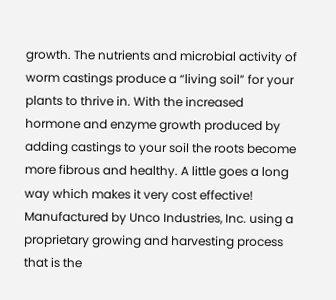growth. The nutrients and microbial activity of worm castings produce a “living soil” for your plants to thrive in. With the increased hormone and enzyme growth produced by adding castings to your soil the roots become more fibrous and healthy. A little goes a long way which makes it very cost effective! Manufactured by Unco Industries, Inc. using a proprietary growing and harvesting process that is the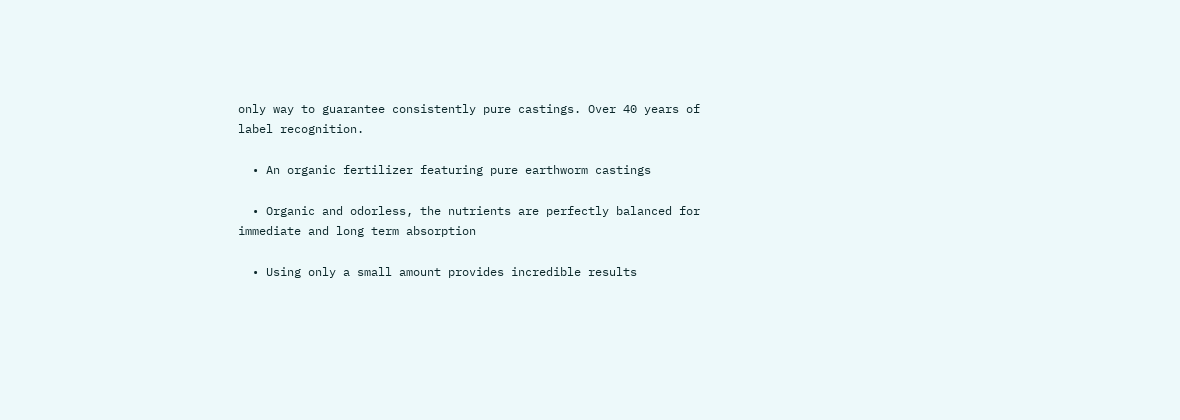only way to guarantee consistently pure castings. Over 40 years of label recognition.

  • An organic fertilizer featuring pure earthworm castings

  • Organic and odorless, the nutrients are perfectly balanced for immediate and long term absorption

  • Using only a small amount provides incredible results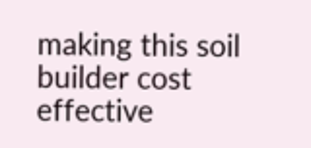making this soil builder cost effective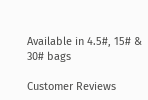Available in 4.5#, 15# & 30# bags

Customer Reviews